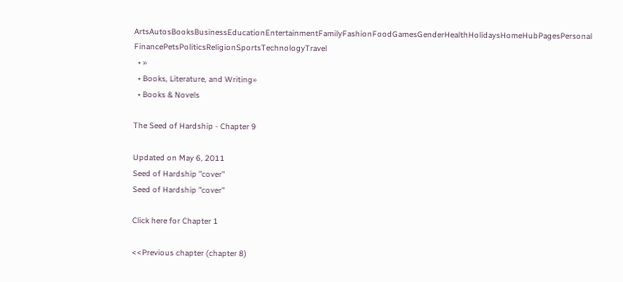ArtsAutosBooksBusinessEducationEntertainmentFamilyFashionFoodGamesGenderHealthHolidaysHomeHubPagesPersonal FinancePetsPoliticsReligionSportsTechnologyTravel
  • »
  • Books, Literature, and Writing»
  • Books & Novels

The Seed of Hardship - Chapter 9

Updated on May 6, 2011
Seed of Hardship "cover"
Seed of Hardship "cover"

Click here for Chapter 1

<<Previous chapter (chapter 8)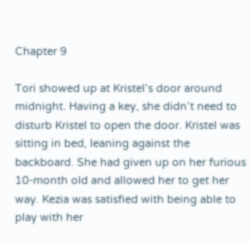Chapter 9

Tori showed up at Kristel’s door around midnight. Having a key, she didn’t need to disturb Kristel to open the door. Kristel was sitting in bed, leaning against the backboard. She had given up on her furious 10-month old and allowed her to get her way. Kezia was satisfied with being able to play with her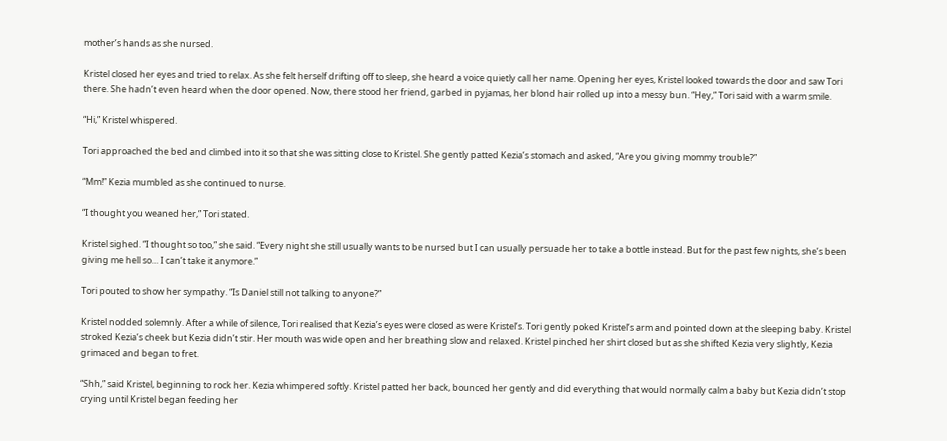mother’s hands as she nursed.

Kristel closed her eyes and tried to relax. As she felt herself drifting off to sleep, she heard a voice quietly call her name. Opening her eyes, Kristel looked towards the door and saw Tori there. She hadn’t even heard when the door opened. Now, there stood her friend, garbed in pyjamas, her blond hair rolled up into a messy bun. “Hey,” Tori said with a warm smile.

“Hi,” Kristel whispered.

Tori approached the bed and climbed into it so that she was sitting close to Kristel. She gently patted Kezia’s stomach and asked, “Are you giving mommy trouble?”

“Mm!” Kezia mumbled as she continued to nurse.

“I thought you weaned her,” Tori stated.

Kristel sighed. “I thought so too,” she said. “Every night she still usually wants to be nursed but I can usually persuade her to take a bottle instead. But for the past few nights, she’s been giving me hell so… I can’t take it anymore.”

Tori pouted to show her sympathy. “Is Daniel still not talking to anyone?”

Kristel nodded solemnly. After a while of silence, Tori realised that Kezia’s eyes were closed as were Kristel’s. Tori gently poked Kristel’s arm and pointed down at the sleeping baby. Kristel stroked Kezia’s cheek but Kezia didn’t stir. Her mouth was wide open and her breathing slow and relaxed. Kristel pinched her shirt closed but as she shifted Kezia very slightly, Kezia grimaced and began to fret.

“Shh,” said Kristel, beginning to rock her. Kezia whimpered softly. Kristel patted her back, bounced her gently and did everything that would normally calm a baby but Kezia didn’t stop crying until Kristel began feeding her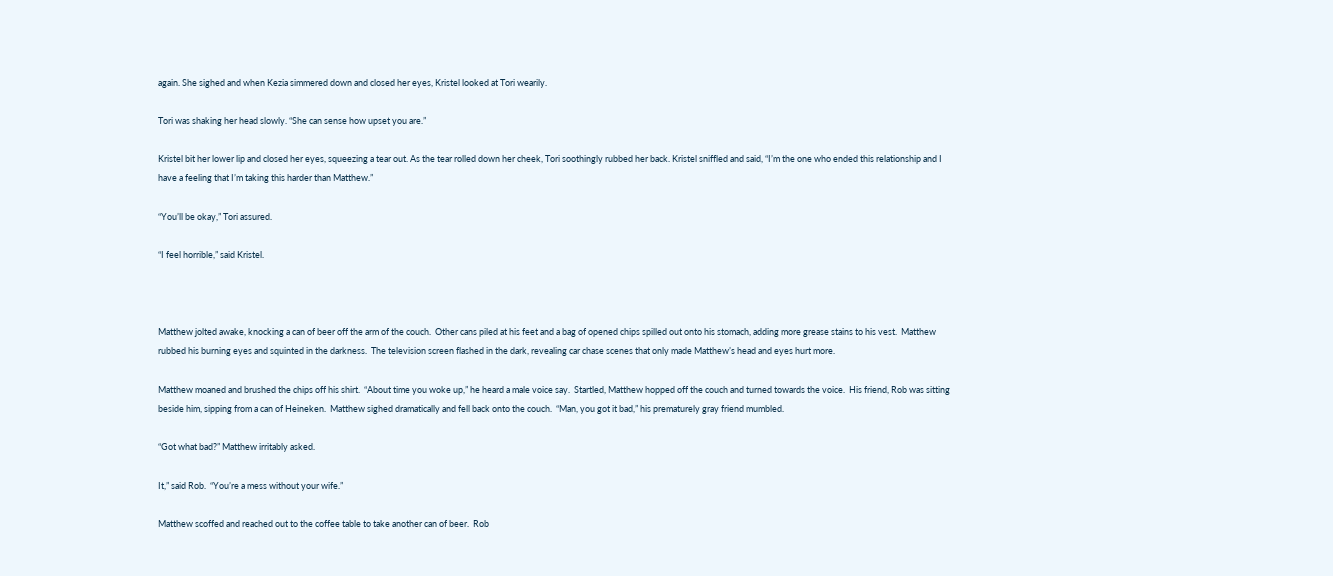again. She sighed and when Kezia simmered down and closed her eyes, Kristel looked at Tori wearily.

Tori was shaking her head slowly. “She can sense how upset you are.”

Kristel bit her lower lip and closed her eyes, squeezing a tear out. As the tear rolled down her cheek, Tori soothingly rubbed her back. Kristel sniffled and said, “I’m the one who ended this relationship and I have a feeling that I’m taking this harder than Matthew.”

“You’ll be okay,” Tori assured.

“I feel horrible,” said Kristel.



Matthew jolted awake, knocking a can of beer off the arm of the couch.  Other cans piled at his feet and a bag of opened chips spilled out onto his stomach, adding more grease stains to his vest.  Matthew rubbed his burning eyes and squinted in the darkness.  The television screen flashed in the dark, revealing car chase scenes that only made Matthew’s head and eyes hurt more.

Matthew moaned and brushed the chips off his shirt.  “About time you woke up,” he heard a male voice say.  Startled, Matthew hopped off the couch and turned towards the voice.  His friend, Rob was sitting beside him, sipping from a can of Heineken.  Matthew sighed dramatically and fell back onto the couch.  “Man, you got it bad,” his prematurely gray friend mumbled.

“Got what bad?” Matthew irritably asked.

It,” said Rob.  “You’re a mess without your wife.”

Matthew scoffed and reached out to the coffee table to take another can of beer.  Rob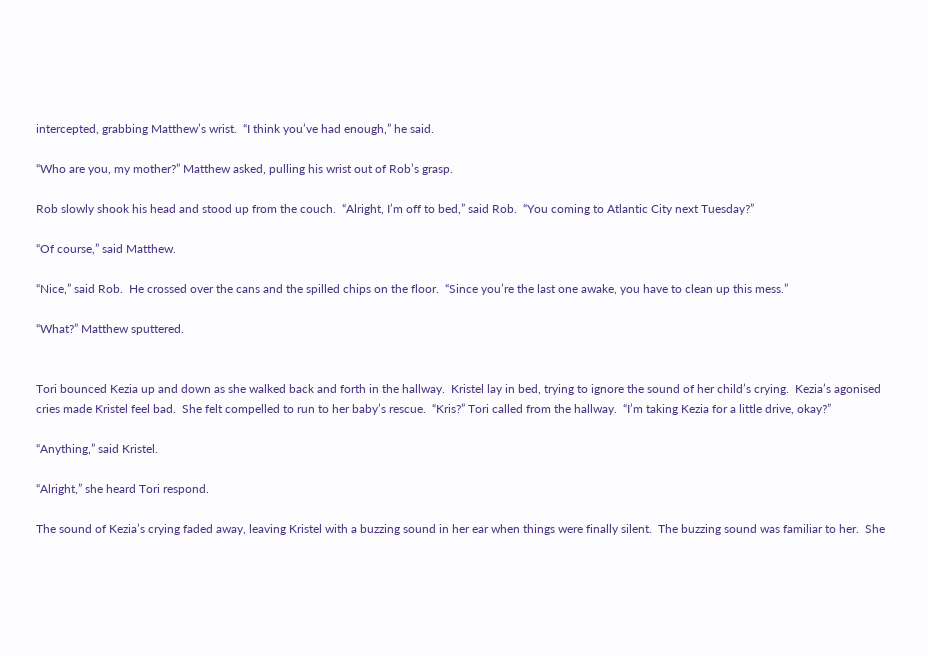intercepted, grabbing Matthew’s wrist.  “I think you’ve had enough,” he said.

“Who are you, my mother?” Matthew asked, pulling his wrist out of Rob’s grasp.

Rob slowly shook his head and stood up from the couch.  “Alright, I’m off to bed,” said Rob.  “You coming to Atlantic City next Tuesday?”

“Of course,” said Matthew.

“Nice,” said Rob.  He crossed over the cans and the spilled chips on the floor.  “Since you’re the last one awake, you have to clean up this mess.”

“What?” Matthew sputtered.


Tori bounced Kezia up and down as she walked back and forth in the hallway.  Kristel lay in bed, trying to ignore the sound of her child’s crying.  Kezia’s agonised cries made Kristel feel bad.  She felt compelled to run to her baby’s rescue.  “Kris?” Tori called from the hallway.  “I’m taking Kezia for a little drive, okay?”

“Anything,” said Kristel.

“Alright,” she heard Tori respond.

The sound of Kezia’s crying faded away, leaving Kristel with a buzzing sound in her ear when things were finally silent.  The buzzing sound was familiar to her.  She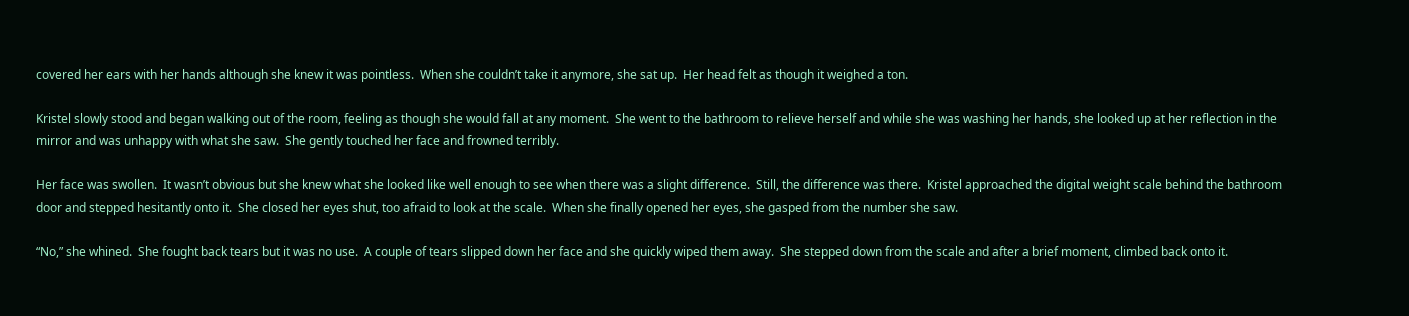covered her ears with her hands although she knew it was pointless.  When she couldn’t take it anymore, she sat up.  Her head felt as though it weighed a ton.

Kristel slowly stood and began walking out of the room, feeling as though she would fall at any moment.  She went to the bathroom to relieve herself and while she was washing her hands, she looked up at her reflection in the mirror and was unhappy with what she saw.  She gently touched her face and frowned terribly.

Her face was swollen.  It wasn’t obvious but she knew what she looked like well enough to see when there was a slight difference.  Still, the difference was there.  Kristel approached the digital weight scale behind the bathroom door and stepped hesitantly onto it.  She closed her eyes shut, too afraid to look at the scale.  When she finally opened her eyes, she gasped from the number she saw.

“No,” she whined.  She fought back tears but it was no use.  A couple of tears slipped down her face and she quickly wiped them away.  She stepped down from the scale and after a brief moment, climbed back onto it.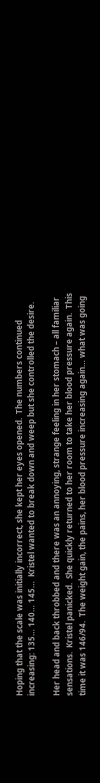Hoping that the scale was initially incorrect, she kept her eyes opened.  The numbers continued increasing: 135… 140… 145…  Kristel wanted to break down and weep but she controlled the desire.

Her head and back throbbed and there was an annoying, strange feeling in her stomach – all familiar sensations.  Kristel panicked.  She quickly returned to her room to take her blood pressure again.  This time it was 146/94.  The weight gain, the pains, her blood pressure increasing again… what was going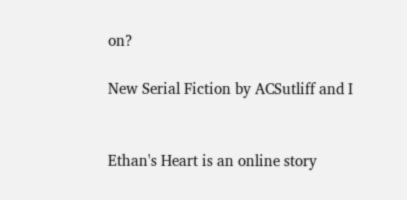on?

New Serial Fiction by ACSutliff and I


Ethan's Heart is an online story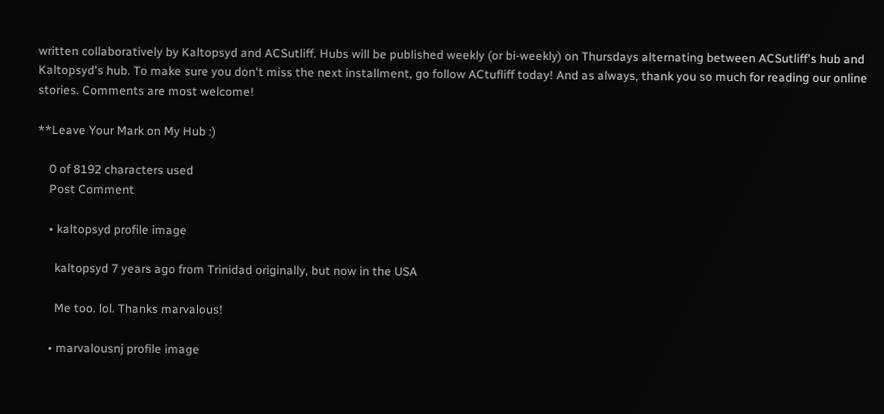written collaboratively by Kaltopsyd and ACSutliff. Hubs will be published weekly (or bi-weekly) on Thursdays alternating between ACSutliff's hub and Kaltopsyd's hub. To make sure you don't miss the next installment, go follow ACtufliff today! And as always, thank you so much for reading our online stories. Comments are most welcome!

**Leave Your Mark on My Hub :)

    0 of 8192 characters used
    Post Comment

    • kaltopsyd profile image

      kaltopsyd 7 years ago from Trinidad originally, but now in the USA

      Me too. lol. Thanks marvalous!

    • marvalousnj profile image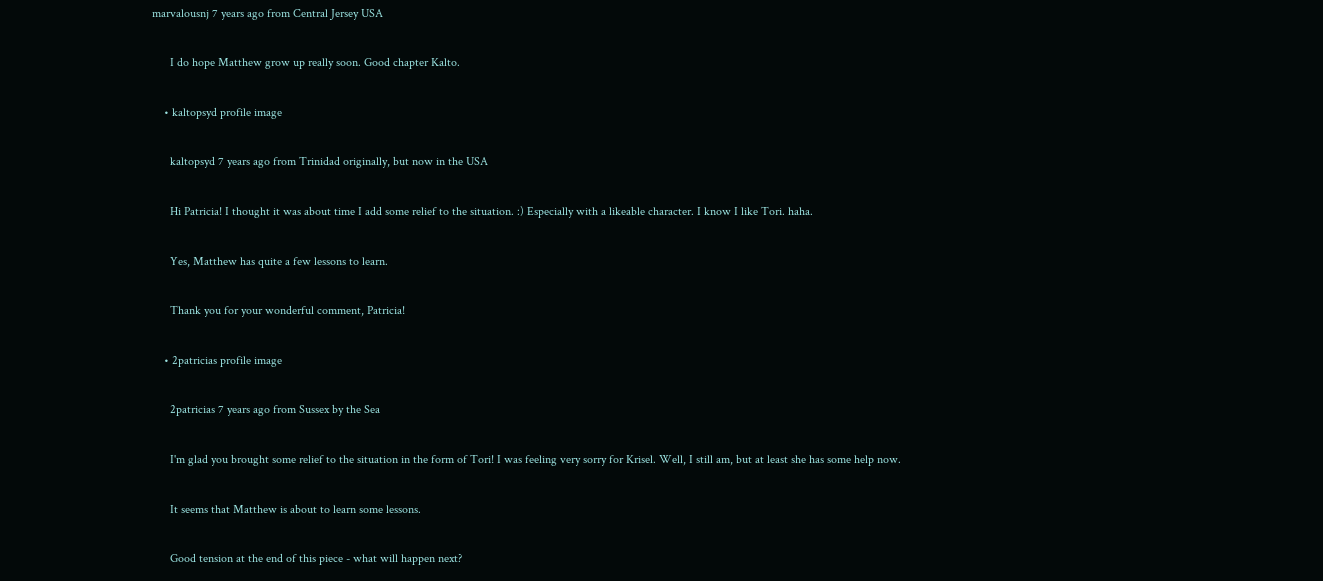marvalousnj 7 years ago from Central Jersey USA

      I do hope Matthew grow up really soon. Good chapter Kalto.

    • kaltopsyd profile image

      kaltopsyd 7 years ago from Trinidad originally, but now in the USA

      Hi Patricia! I thought it was about time I add some relief to the situation. :) Especially with a likeable character. I know I like Tori. haha.

      Yes, Matthew has quite a few lessons to learn.

      Thank you for your wonderful comment, Patricia!

    • 2patricias profile image

      2patricias 7 years ago from Sussex by the Sea

      I'm glad you brought some relief to the situation in the form of Tori! I was feeling very sorry for Krisel. Well, I still am, but at least she has some help now.

      It seems that Matthew is about to learn some lessons.

      Good tension at the end of this piece - what will happen next?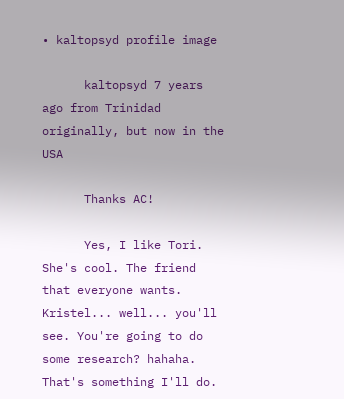• kaltopsyd profile image

      kaltopsyd 7 years ago from Trinidad originally, but now in the USA

      Thanks AC!

      Yes, I like Tori. She's cool. The friend that everyone wants. Kristel... well... you'll see. You're going to do some research? hahaha. That's something I'll do.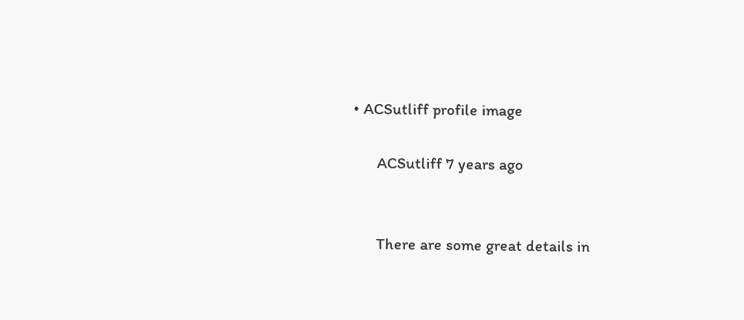• ACSutliff profile image

      ACSutliff 7 years ago


      There are some great details in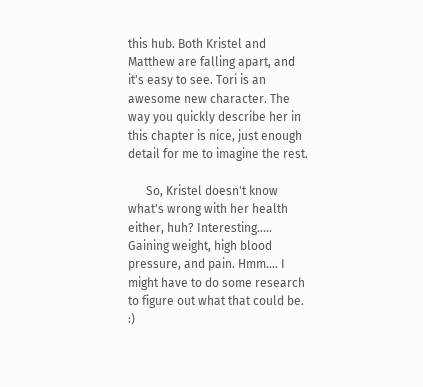this hub. Both Kristel and Matthew are falling apart, and it's easy to see. Tori is an awesome new character. The way you quickly describe her in this chapter is nice, just enough detail for me to imagine the rest.

      So, Kristel doesn't know what's wrong with her health either, huh? Interesting..... Gaining weight, high blood pressure, and pain. Hmm.... I might have to do some research to figure out what that could be. :)